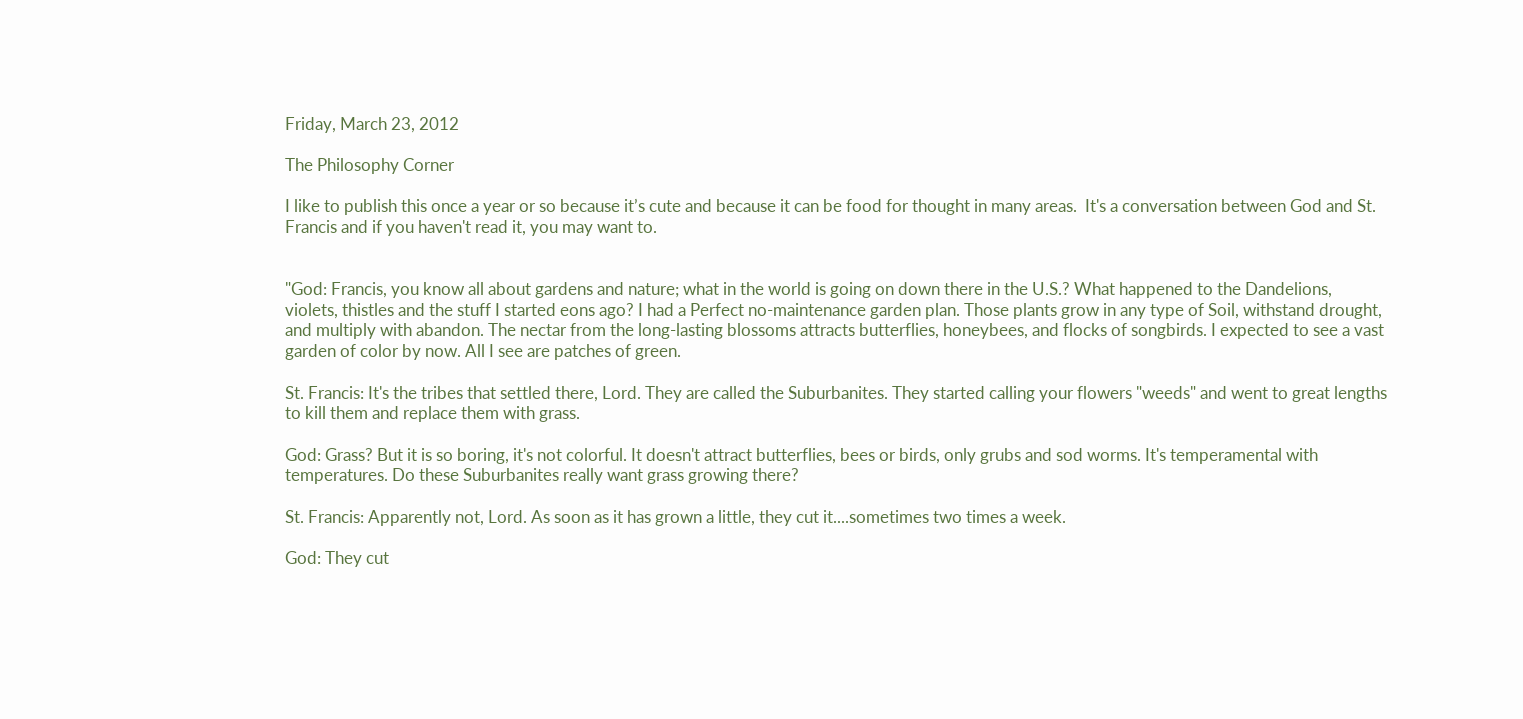Friday, March 23, 2012

The Philosophy Corner

I like to publish this once a year or so because it’s cute and because it can be food for thought in many areas.  It's a conversation between God and St. Francis and if you haven't read it, you may want to.


"God: Francis, you know all about gardens and nature; what in the world is going on down there in the U.S.? What happened to the Dandelions, violets, thistles and the stuff I started eons ago? I had a Perfect no-maintenance garden plan. Those plants grow in any type of Soil, withstand drought, and multiply with abandon. The nectar from the long-lasting blossoms attracts butterflies, honeybees, and flocks of songbirds. I expected to see a vast garden of color by now. All I see are patches of green.

St. Francis: It's the tribes that settled there, Lord. They are called the Suburbanites. They started calling your flowers "weeds" and went to great lengths to kill them and replace them with grass.

God: Grass? But it is so boring, it's not colorful. It doesn't attract butterflies, bees or birds, only grubs and sod worms. It's temperamental with temperatures. Do these Suburbanites really want grass growing there?

St. Francis: Apparently not, Lord. As soon as it has grown a little, they cut it....sometimes two times a week.

God: They cut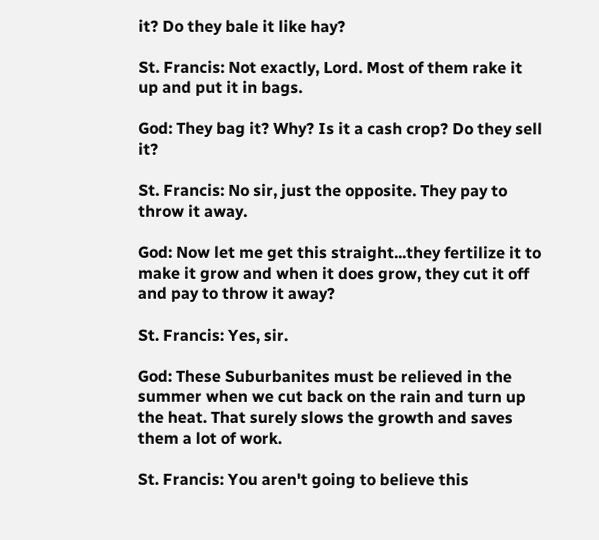it? Do they bale it like hay?

St. Francis: Not exactly, Lord. Most of them rake it up and put it in bags.

God: They bag it? Why? Is it a cash crop? Do they sell it?

St. Francis: No sir, just the opposite. They pay to throw it away.

God: Now let me get this straight...they fertilize it to make it grow and when it does grow, they cut it off and pay to throw it away?

St. Francis: Yes, sir.

God: These Suburbanites must be relieved in the summer when we cut back on the rain and turn up the heat. That surely slows the growth and saves them a lot of work.

St. Francis: You aren't going to believe this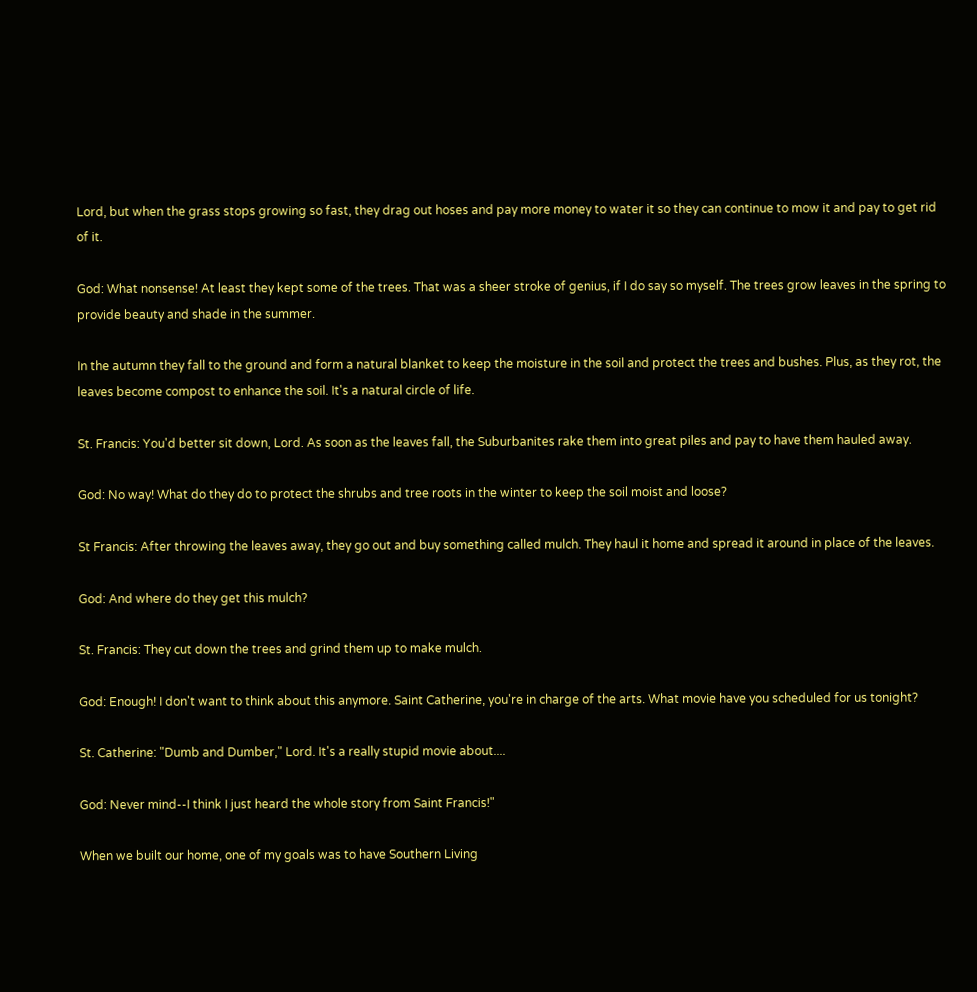Lord, but when the grass stops growing so fast, they drag out hoses and pay more money to water it so they can continue to mow it and pay to get rid of it.

God: What nonsense! At least they kept some of the trees. That was a sheer stroke of genius, if I do say so myself. The trees grow leaves in the spring to provide beauty and shade in the summer.

In the autumn they fall to the ground and form a natural blanket to keep the moisture in the soil and protect the trees and bushes. Plus, as they rot, the leaves become compost to enhance the soil. It's a natural circle of life.

St. Francis: You'd better sit down, Lord. As soon as the leaves fall, the Suburbanites rake them into great piles and pay to have them hauled away.

God: No way! What do they do to protect the shrubs and tree roots in the winter to keep the soil moist and loose?

St Francis: After throwing the leaves away, they go out and buy something called mulch. They haul it home and spread it around in place of the leaves.

God: And where do they get this mulch?

St. Francis: They cut down the trees and grind them up to make mulch.

God: Enough! I don't want to think about this anymore. Saint Catherine, you're in charge of the arts. What movie have you scheduled for us tonight?

St. Catherine: "Dumb and Dumber," Lord. It's a really stupid movie about....

God: Never mind--I think I just heard the whole story from Saint Francis!"

When we built our home, one of my goals was to have Southern Living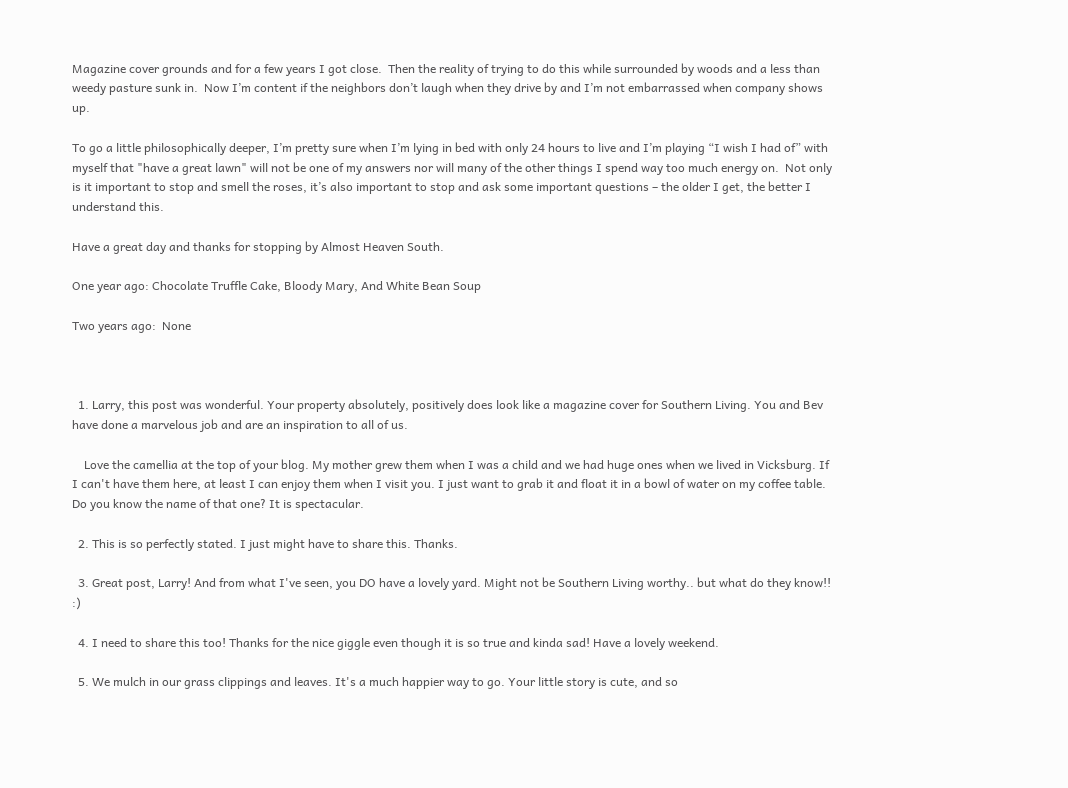Magazine cover grounds and for a few years I got close.  Then the reality of trying to do this while surrounded by woods and a less than weedy pasture sunk in.  Now I’m content if the neighbors don’t laugh when they drive by and I’m not embarrassed when company shows up.

To go a little philosophically deeper, I’m pretty sure when I’m lying in bed with only 24 hours to live and I’m playing “I wish I had of” with myself that "have a great lawn" will not be one of my answers nor will many of the other things I spend way too much energy on.  Not only is it important to stop and smell the roses, it’s also important to stop and ask some important questions – the older I get, the better I understand this.

Have a great day and thanks for stopping by Almost Heaven South.

One year ago: Chocolate Truffle Cake, Bloody Mary, And White Bean Soup

Two years ago:  None



  1. Larry, this post was wonderful. Your property absolutely, positively does look like a magazine cover for Southern Living. You and Bev have done a marvelous job and are an inspiration to all of us.

    Love the camellia at the top of your blog. My mother grew them when I was a child and we had huge ones when we lived in Vicksburg. If I can't have them here, at least I can enjoy them when I visit you. I just want to grab it and float it in a bowl of water on my coffee table. Do you know the name of that one? It is spectacular.

  2. This is so perfectly stated. I just might have to share this. Thanks.

  3. Great post, Larry! And from what I've seen, you DO have a lovely yard. Might not be Southern Living worthy.. but what do they know!! :)

  4. I need to share this too! Thanks for the nice giggle even though it is so true and kinda sad! Have a lovely weekend.

  5. We mulch in our grass clippings and leaves. It's a much happier way to go. Your little story is cute, and so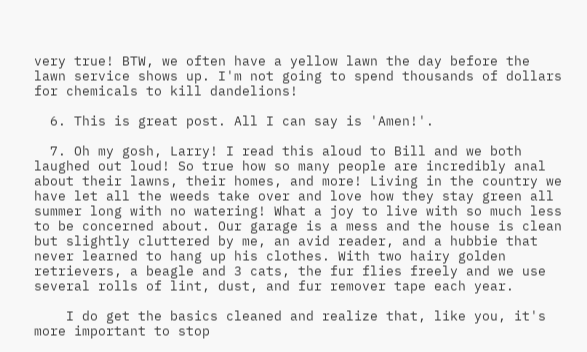very true! BTW, we often have a yellow lawn the day before the lawn service shows up. I'm not going to spend thousands of dollars for chemicals to kill dandelions!

  6. This is great post. All I can say is 'Amen!'.

  7. Oh my gosh, Larry! I read this aloud to Bill and we both laughed out loud! So true how so many people are incredibly anal about their lawns, their homes, and more! Living in the country we have let all the weeds take over and love how they stay green all summer long with no watering! What a joy to live with so much less to be concerned about. Our garage is a mess and the house is clean but slightly cluttered by me, an avid reader, and a hubbie that never learned to hang up his clothes. With two hairy golden retrievers, a beagle and 3 cats, the fur flies freely and we use several rolls of lint, dust, and fur remover tape each year.

    I do get the basics cleaned and realize that, like you, it's more important to stop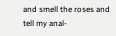and smell the roses and tell my anal-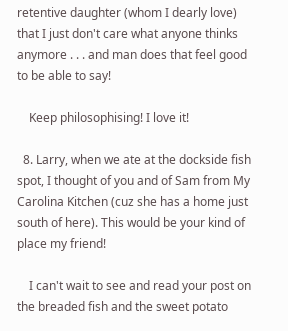retentive daughter (whom I dearly love) that I just don't care what anyone thinks anymore . . . and man does that feel good to be able to say!

    Keep philosophising! I love it!

  8. Larry, when we ate at the dockside fish spot, I thought of you and of Sam from My Carolina Kitchen (cuz she has a home just south of here). This would be your kind of place my friend!

    I can't wait to see and read your post on the breaded fish and the sweet potato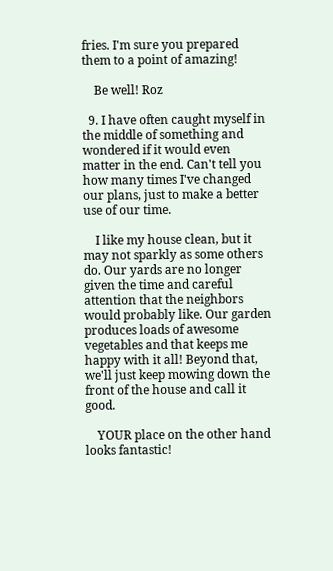fries. I'm sure you prepared them to a point of amazing!

    Be well! Roz

  9. I have often caught myself in the middle of something and wondered if it would even matter in the end. Can't tell you how many times I've changed our plans, just to make a better use of our time.

    I like my house clean, but it may not sparkly as some others do. Our yards are no longer given the time and careful attention that the neighbors would probably like. Our garden produces loads of awesome vegetables and that keeps me happy with it all! Beyond that, we'll just keep mowing down the front of the house and call it good.

    YOUR place on the other hand looks fantastic!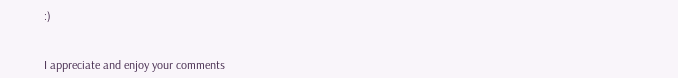:)


I appreciate and enjoy your comments